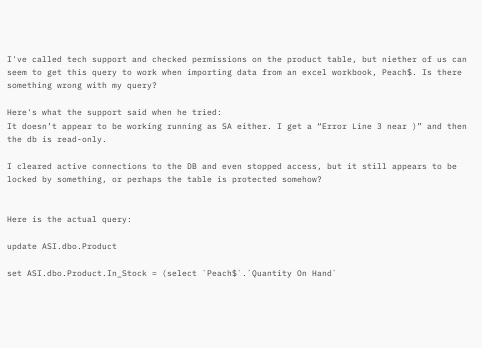I've called tech support and checked permissions on the product table, but niether of us can seem to get this query to work when importing data from an excel workbook, Peach$. Is there something wrong with my query?

Here's what the support said when he tried:
It doesn’t appear to be working running as SA either. I get a “Error Line 3 near )” and then the db is read-only.

I cleared active connections to the DB and even stopped access, but it still appears to be locked by something, or perhaps the table is protected somehow?


Here is the actual query:

update ASI.dbo.Product

set ASI.dbo.Product.In_Stock = (select `Peach$`.`Quantity On Hand`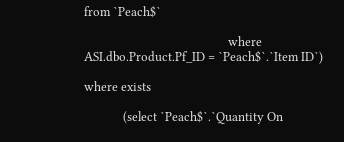from `Peach$`

                                                where ASI.dbo.Product.Pf_ID = `Peach$`.`Item ID`)

where exists

             (select `Peach$`.`Quantity On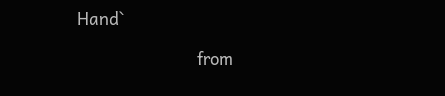Hand`

                        from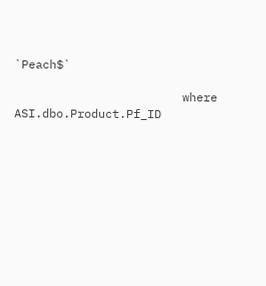`Peach$`

                        where ASI.dbo.Product.Pf_ID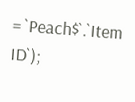= `Peach$`.`Item ID`);